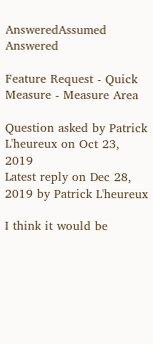AnsweredAssumed Answered

Feature Request - Quick Measure - Measure Area

Question asked by Patrick L'heureux on Oct 23, 2019
Latest reply on Dec 28, 2019 by Patrick L'heureux

I think it would be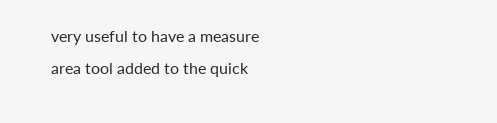very useful to have a measure area tool added to the quick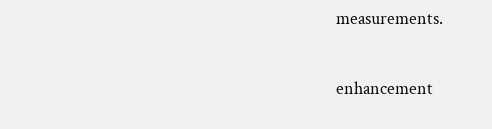measurements.


enhancement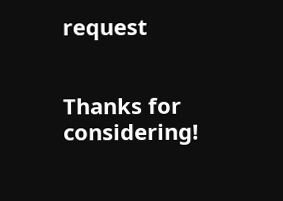request


Thanks for considering!